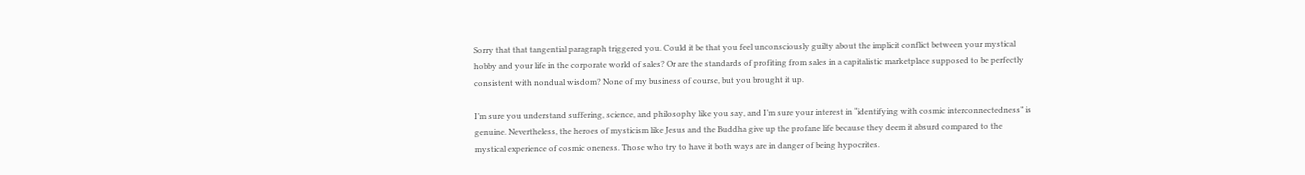Sorry that that tangential paragraph triggered you. Could it be that you feel unconsciously guilty about the implicit conflict between your mystical hobby and your life in the corporate world of sales? Or are the standards of profiting from sales in a capitalistic marketplace supposed to be perfectly consistent with nondual wisdom? None of my business of course, but you brought it up.

I’m sure you understand suffering, science, and philosophy like you say, and I’m sure your interest in “identifying with cosmic interconnectedness” is genuine. Nevertheless, the heroes of mysticism like Jesus and the Buddha give up the profane life because they deem it absurd compared to the mystical experience of cosmic oneness. Those who try to have it both ways are in danger of being hypocrites.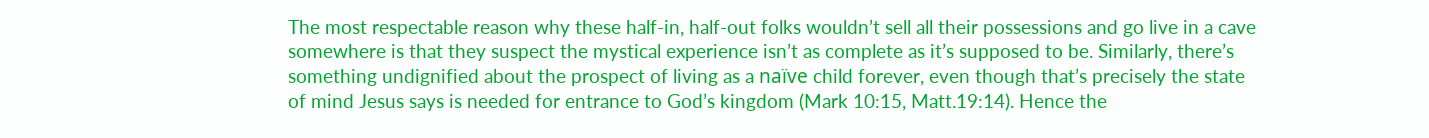The most respectable reason why these half-in, half-out folks wouldn’t sell all their possessions and go live in a cave somewhere is that they suspect the mystical experience isn’t as complete as it’s supposed to be. Similarly, there’s something undignified about the prospect of living as a naïve child forever, even though that’s precisely the state of mind Jesus says is needed for entrance to God’s kingdom (Mark 10:15, Matt.19:14). Hence the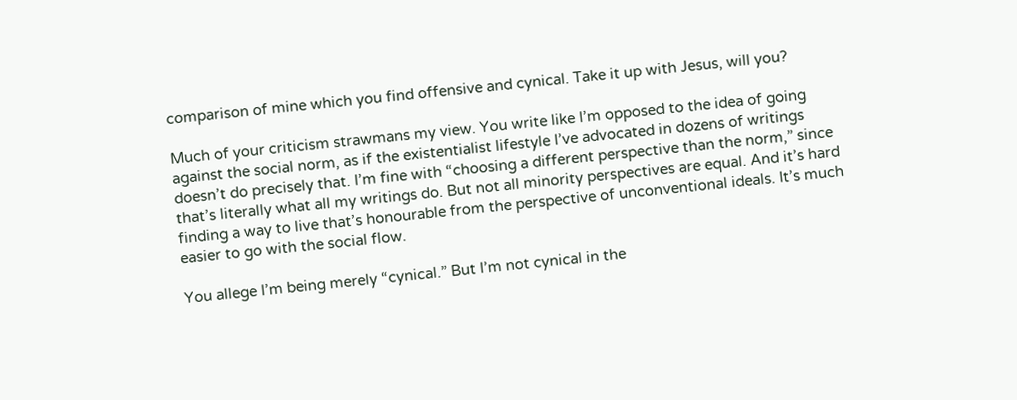comparison of mine which you find offensive and cynical. Take it up with Jesus, will you?

Much of your criticism strawmans my view. You write like I’m opposed to the idea of going against the social norm, as if the existentialist lifestyle I’ve advocated in dozens of writings doesn’t do precisely that. I’m fine with “choosing a different perspective than the norm,” since that’s literally what all my writings do. But not all minority perspectives are equal. And it’s hard finding a way to live that’s honourable from the perspective of unconventional ideals. It’s much easier to go with the social flow.

You allege I’m being merely “cynical.” But I’m not cynical in the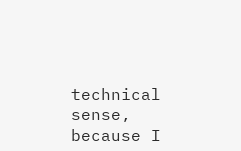technical sense, because I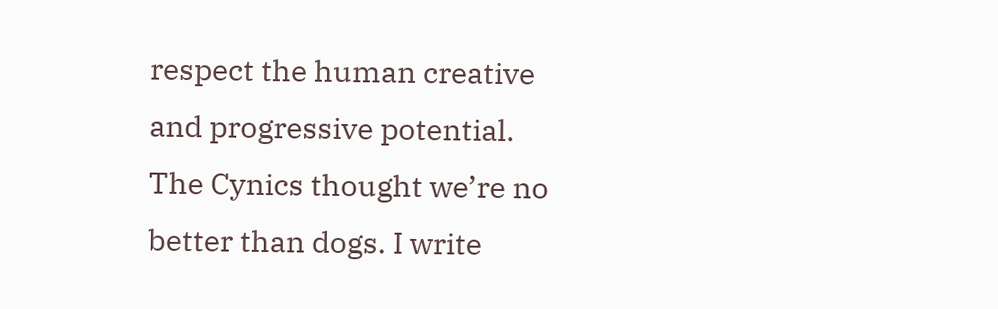respect the human creative and progressive potential. The Cynics thought we’re no better than dogs. I write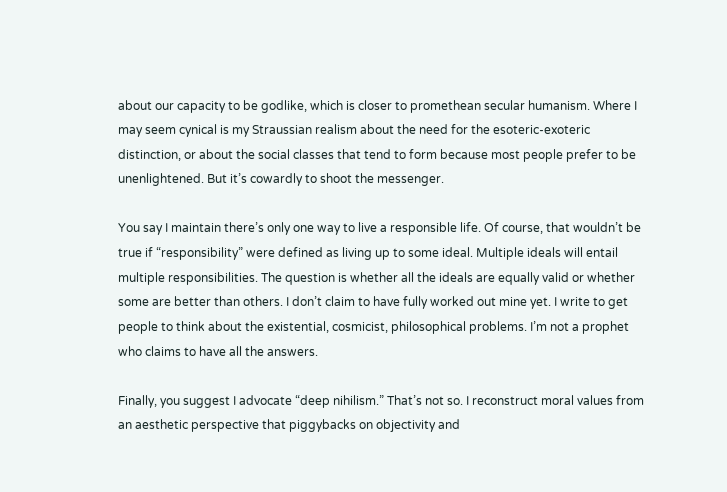about our capacity to be godlike, which is closer to promethean secular humanism. Where I may seem cynical is my Straussian realism about the need for the esoteric-exoteric distinction, or about the social classes that tend to form because most people prefer to be unenlightened. But it’s cowardly to shoot the messenger.

You say I maintain there’s only one way to live a responsible life. Of course, that wouldn’t be true if “responsibility” were defined as living up to some ideal. Multiple ideals will entail multiple responsibilities. The question is whether all the ideals are equally valid or whether some are better than others. I don’t claim to have fully worked out mine yet. I write to get people to think about the existential, cosmicist, philosophical problems. I’m not a prophet who claims to have all the answers.

Finally, you suggest I advocate “deep nihilism.” That’s not so. I reconstruct moral values from an aesthetic perspective that piggybacks on objectivity and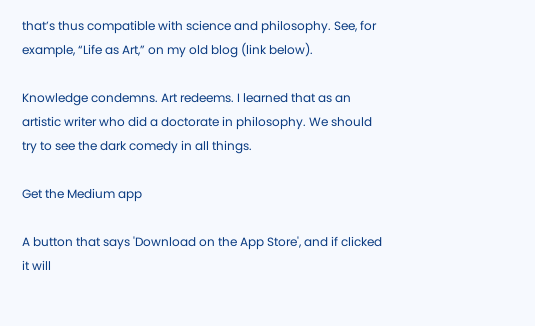that’s thus compatible with science and philosophy. See, for example, “Life as Art,” on my old blog (link below).

Knowledge condemns. Art redeems. I learned that as an artistic writer who did a doctorate in philosophy. We should try to see the dark comedy in all things.

Get the Medium app

A button that says 'Download on the App Store', and if clicked it will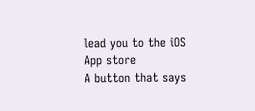lead you to the iOS App store
A button that says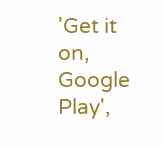'Get it on, Google Play',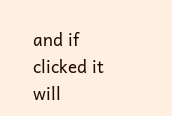and if clicked it will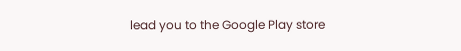lead you to the Google Play store